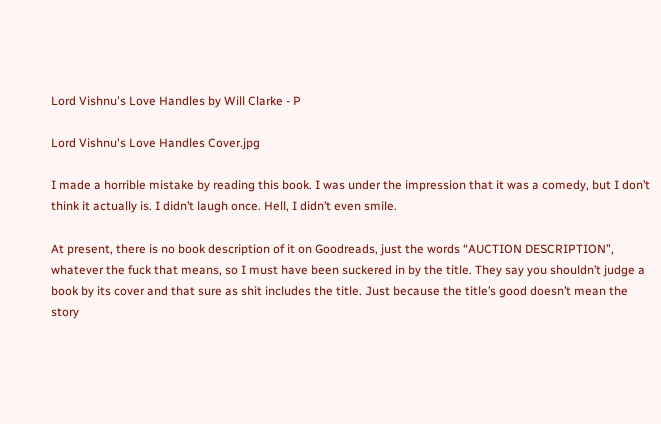Lord Vishnu's Love Handles by Will Clarke - P

Lord Vishnu's Love Handles Cover.jpg

I made a horrible mistake by reading this book. I was under the impression that it was a comedy, but I don’t think it actually is. I didn’t laugh once. Hell, I didn’t even smile.

At present, there is no book description of it on Goodreads, just the words “AUCTION DESCRIPTION”, whatever the fuck that means, so I must have been suckered in by the title. They say you shouldn’t judge a book by its cover and that sure as shit includes the title. Just because the title’s good doesn’t mean the story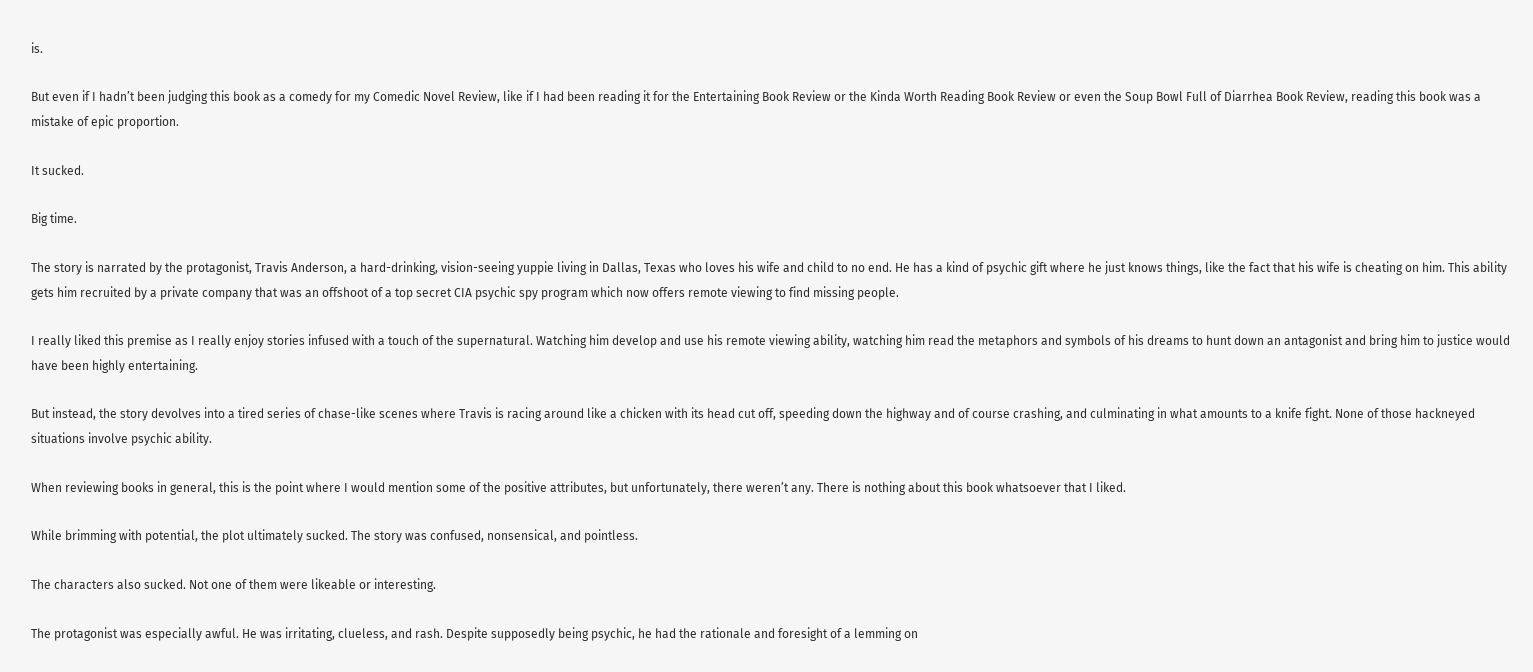is.

But even if I hadn’t been judging this book as a comedy for my Comedic Novel Review, like if I had been reading it for the Entertaining Book Review or the Kinda Worth Reading Book Review or even the Soup Bowl Full of Diarrhea Book Review, reading this book was a mistake of epic proportion.

It sucked.

Big time.

The story is narrated by the protagonist, Travis Anderson, a hard-drinking, vision-seeing yuppie living in Dallas, Texas who loves his wife and child to no end. He has a kind of psychic gift where he just knows things, like the fact that his wife is cheating on him. This ability gets him recruited by a private company that was an offshoot of a top secret CIA psychic spy program which now offers remote viewing to find missing people.

I really liked this premise as I really enjoy stories infused with a touch of the supernatural. Watching him develop and use his remote viewing ability, watching him read the metaphors and symbols of his dreams to hunt down an antagonist and bring him to justice would have been highly entertaining.

But instead, the story devolves into a tired series of chase-like scenes where Travis is racing around like a chicken with its head cut off, speeding down the highway and of course crashing, and culminating in what amounts to a knife fight. None of those hackneyed situations involve psychic ability.

When reviewing books in general, this is the point where I would mention some of the positive attributes, but unfortunately, there weren’t any. There is nothing about this book whatsoever that I liked.

While brimming with potential, the plot ultimately sucked. The story was confused, nonsensical, and pointless.

The characters also sucked. Not one of them were likeable or interesting.

The protagonist was especially awful. He was irritating, clueless, and rash. Despite supposedly being psychic, he had the rationale and foresight of a lemming on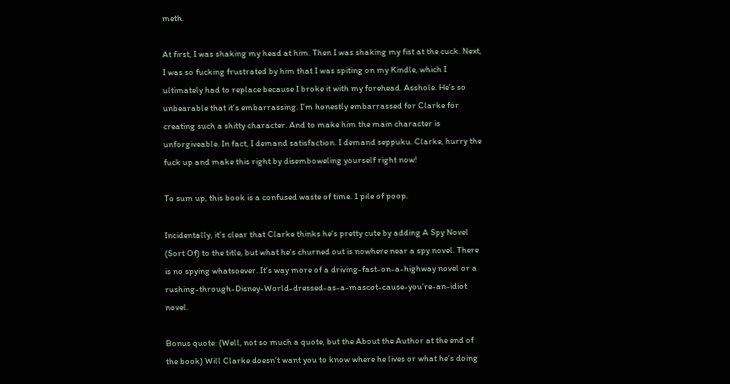meth.

At first, I was shaking my head at him. Then I was shaking my fist at the cuck. Next, I was so fucking frustrated by him that I was spiting on my Kindle, which I ultimately had to replace because I broke it with my forehead. Asshole. He’s so unbearable that it’s embarrassing. I’m honestly embarrassed for Clarke for creating such a shitty character. And to make him the main character is unforgiveable. In fact, I demand satisfaction. I demand seppuku. Clarke, hurry the fuck up and make this right by disemboweling yourself right now!

To sum up, this book is a confused waste of time. 1 pile of poop.

Incidentally, it’s clear that Clarke thinks he’s pretty cute by adding A Spy Novel (Sort Of) to the title, but what he’s churned out is nowhere near a spy novel. There is no spying whatsoever. It’s way more of a driving-fast-on-a-highway novel or a rushing-through-Disney-World-dressed-as-a-mascot-cause-you’re-an-idiot novel.

Bonus quote: (Well, not so much a quote, but the About the Author at the end of the book) Will Clarke doesn’t want you to know where he lives or what he’s doing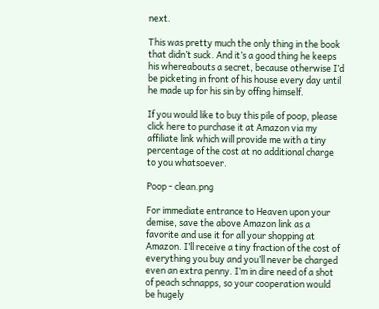next.

This was pretty much the only thing in the book that didn’t suck. And it’s a good thing he keeps his whereabouts a secret, because otherwise I’d be picketing in front of his house every day until he made up for his sin by offing himself.

If you would like to buy this pile of poop, please click here to purchase it at Amazon via my affiliate link which will provide me with a tiny percentage of the cost at no additional charge to you whatsoever.

Poop - clean.png

For immediate entrance to Heaven upon your demise, save the above Amazon link as a favorite and use it for all your shopping at Amazon. I’ll receive a tiny fraction of the cost of everything you buy and you’ll never be charged even an extra penny. I’m in dire need of a shot of peach schnapps, so your cooperation would be hugely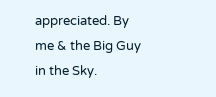appreciated. By me & the Big Guy in the Sky.